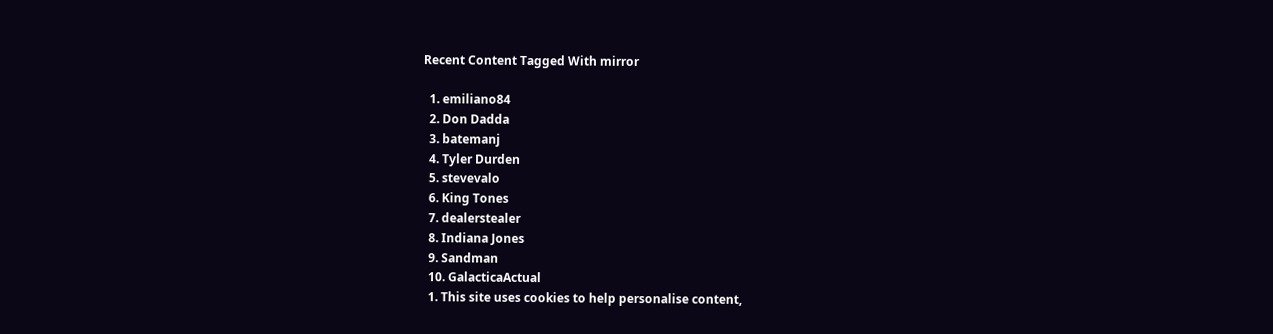Recent Content Tagged With mirror

  1. emiliano84
  2. Don Dadda
  3. batemanj
  4. Tyler Durden
  5. stevevalo
  6. King Tones
  7. dealerstealer
  8. Indiana Jones
  9. Sandman
  10. GalacticaActual
  1. This site uses cookies to help personalise content,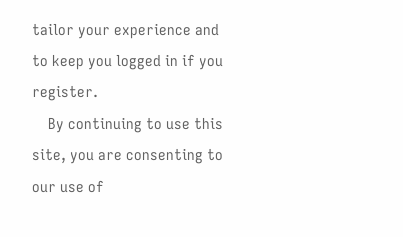tailor your experience and to keep you logged in if you register.
    By continuing to use this site, you are consenting to our use of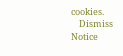cookies.
    Dismiss Notice